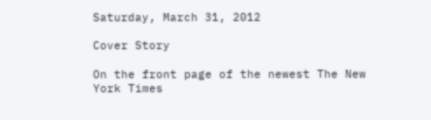Saturday, March 31, 2012

Cover Story

On the front page of the newest The New York Times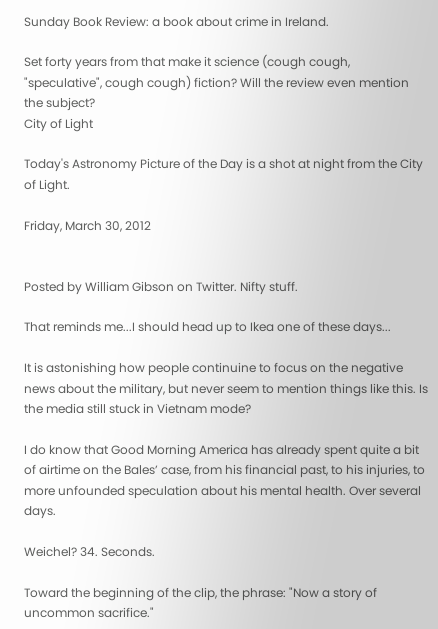Sunday Book Review: a book about crime in Ireland.

Set forty years from that make it science (cough cough, "speculative", cough cough) fiction? Will the review even mention the subject?
City of Light

Today's Astronomy Picture of the Day is a shot at night from the City of Light.

Friday, March 30, 2012


Posted by William Gibson on Twitter. Nifty stuff.

That reminds me...I should head up to Ikea one of these days...

It is astonishing how people continuine to focus on the negative news about the military, but never seem to mention things like this. Is the media still stuck in Vietnam mode?

I do know that Good Morning America has already spent quite a bit of airtime on the Bales’ case, from his financial past, to his injuries, to more unfounded speculation about his mental health. Over several days.

Weichel? 34. Seconds.

Toward the beginning of the clip, the phrase: "Now a story of uncommon sacrifice."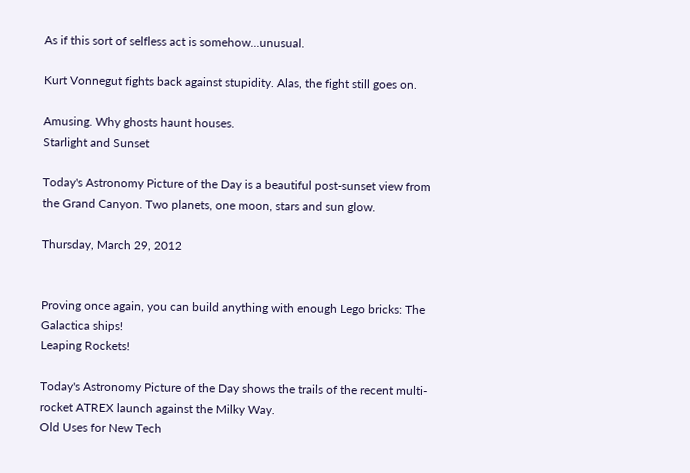As if this sort of selfless act is somehow...unusual.

Kurt Vonnegut fights back against stupidity. Alas, the fight still goes on.

Amusing. Why ghosts haunt houses.
Starlight and Sunset

Today's Astronomy Picture of the Day is a beautiful post-sunset view from the Grand Canyon. Two planets, one moon, stars and sun glow.

Thursday, March 29, 2012


Proving once again, you can build anything with enough Lego bricks: The Galactica ships!
Leaping Rockets!

Today's Astronomy Picture of the Day shows the trails of the recent multi-rocket ATREX launch against the Milky Way.
Old Uses for New Tech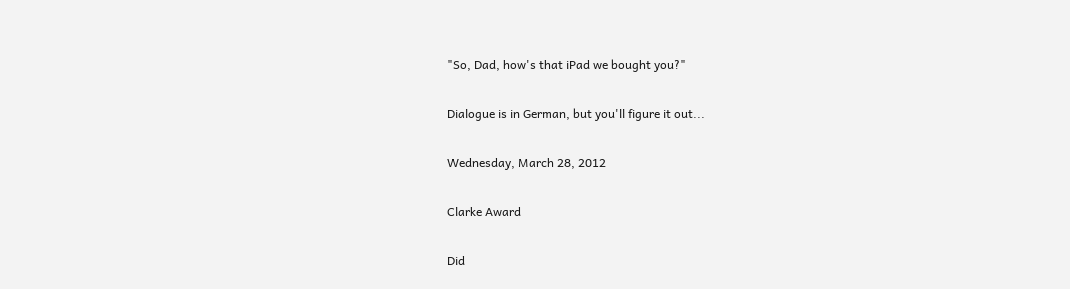"So, Dad, how's that iPad we bought you?"

Dialogue is in German, but you'll figure it out...

Wednesday, March 28, 2012

Clarke Award

Did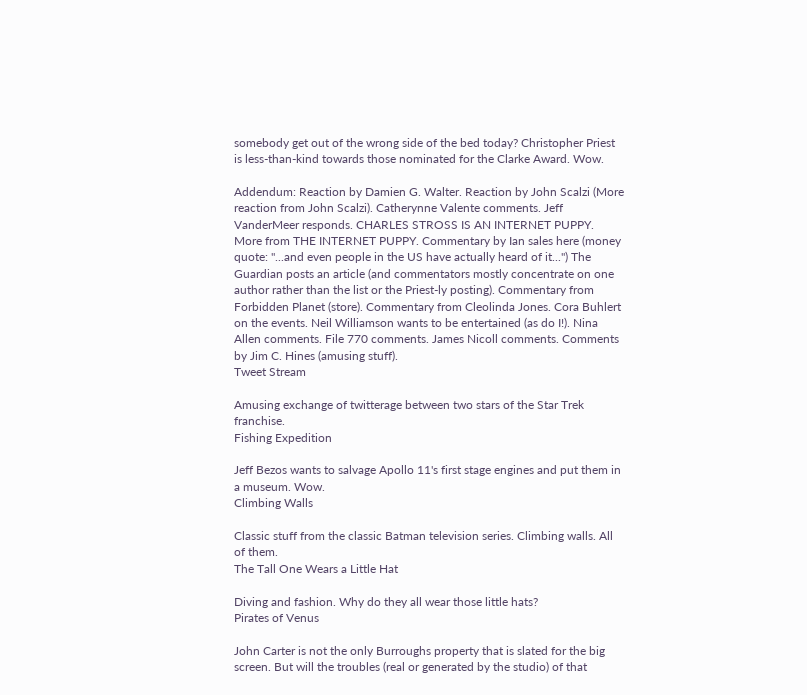somebody get out of the wrong side of the bed today? Christopher Priest is less-than-kind towards those nominated for the Clarke Award. Wow.

Addendum: Reaction by Damien G. Walter. Reaction by John Scalzi (More reaction from John Scalzi). Catherynne Valente comments. Jeff VanderMeer responds. CHARLES STROSS IS AN INTERNET PUPPY. More from THE INTERNET PUPPY. Commentary by Ian sales here (money quote: "...and even people in the US have actually heard of it...") The Guardian posts an article (and commentators mostly concentrate on one author rather than the list or the Priest-ly posting). Commentary from Forbidden Planet (store). Commentary from Cleolinda Jones. Cora Buhlert on the events. Neil Williamson wants to be entertained (as do I!). Nina Allen comments. File 770 comments. James Nicoll comments. Comments by Jim C. Hines (amusing stuff).
Tweet Stream

Amusing exchange of twitterage between two stars of the Star Trek franchise.
Fishing Expedition

Jeff Bezos wants to salvage Apollo 11's first stage engines and put them in a museum. Wow.
Climbing Walls

Classic stuff from the classic Batman television series. Climbing walls. All of them.
The Tall One Wears a Little Hat

Diving and fashion. Why do they all wear those little hats?
Pirates of Venus

John Carter is not the only Burroughs property that is slated for the big screen. But will the troubles (real or generated by the studio) of that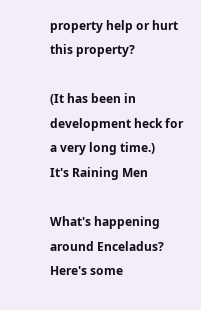property help or hurt this property?

(It has been in development heck for a very long time.)
It's Raining Men

What's happening around Enceladus? Here's some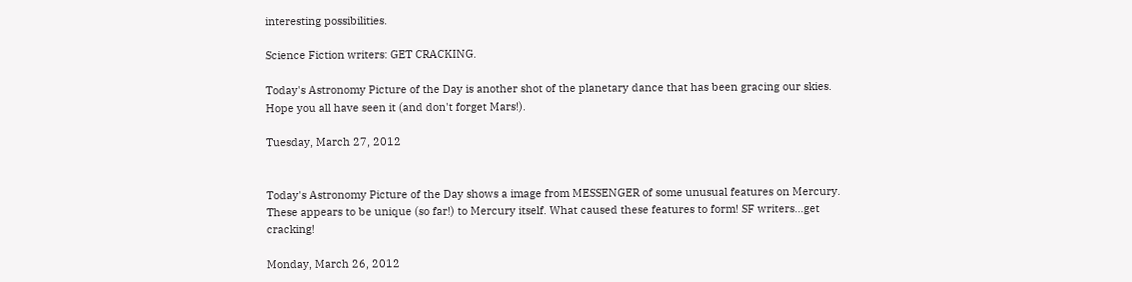interesting possibilities.

Science Fiction writers: GET CRACKING.

Today's Astronomy Picture of the Day is another shot of the planetary dance that has been gracing our skies. Hope you all have seen it (and don't forget Mars!).

Tuesday, March 27, 2012


Today's Astronomy Picture of the Day shows a image from MESSENGER of some unusual features on Mercury. These appears to be unique (so far!) to Mercury itself. What caused these features to form! SF writers...get cracking!

Monday, March 26, 2012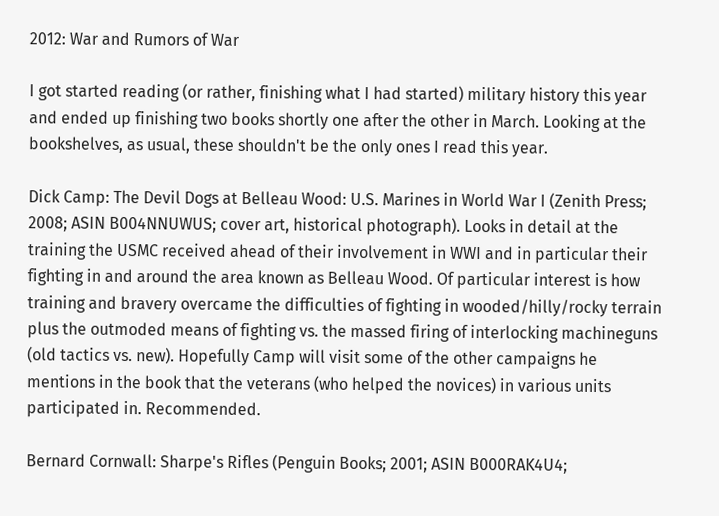2012: War and Rumors of War

I got started reading (or rather, finishing what I had started) military history this year and ended up finishing two books shortly one after the other in March. Looking at the bookshelves, as usual, these shouldn't be the only ones I read this year.

Dick Camp: The Devil Dogs at Belleau Wood: U.S. Marines in World War I (Zenith Press; 2008; ASIN B004NNUWUS; cover art, historical photograph). Looks in detail at the training the USMC received ahead of their involvement in WWI and in particular their fighting in and around the area known as Belleau Wood. Of particular interest is how training and bravery overcame the difficulties of fighting in wooded/hilly/rocky terrain plus the outmoded means of fighting vs. the massed firing of interlocking machineguns (old tactics vs. new). Hopefully Camp will visit some of the other campaigns he mentions in the book that the veterans (who helped the novices) in various units participated in. Recommended.

Bernard Cornwall: Sharpe's Rifles (Penguin Books; 2001; ASIN B000RAK4U4;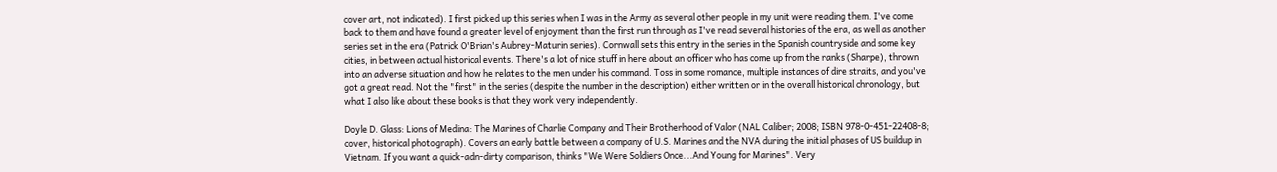cover art, not indicated). I first picked up this series when I was in the Army as several other people in my unit were reading them. I've come back to them and have found a greater level of enjoyment than the first run through as I've read several histories of the era, as well as another series set in the era (Patrick O'Brian's Aubrey-Maturin series). Cornwall sets this entry in the series in the Spanish countryside and some key cities, in between actual historical events. There's a lot of nice stuff in here about an officer who has come up from the ranks (Sharpe), thrown into an adverse situation and how he relates to the men under his command. Toss in some romance, multiple instances of dire straits, and you've got a great read. Not the "first" in the series (despite the number in the description) either written or in the overall historical chronology, but what I also like about these books is that they work very independently.

Doyle D. Glass: Lions of Medina: The Marines of Charlie Company and Their Brotherhood of Valor (NAL Caliber; 2008; ISBN 978-0-451-22408-8; cover, historical photograph). Covers an early battle between a company of U.S. Marines and the NVA during the initial phases of US buildup in Vietnam. If you want a quick-adn-dirty comparison, thinks "We Were Soldiers Once...And Young for Marines". Very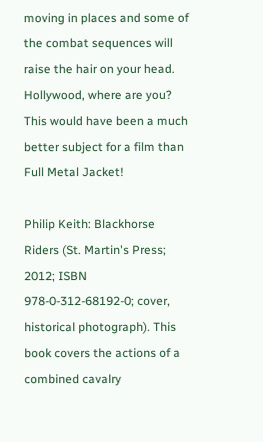moving in places and some of the combat sequences will raise the hair on your head. Hollywood, where are you? This would have been a much better subject for a film than Full Metal Jacket!

Philip Keith: Blackhorse Riders (St. Martin's Press; 2012; ISBN 978-0-312-68192-0; cover, historical photograph). This book covers the actions of a combined cavalry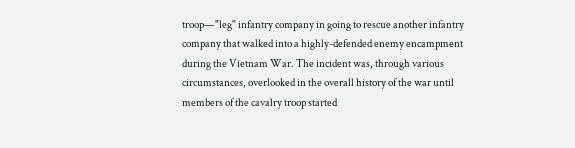troop—"leg" infantry company in going to rescue another infantry company that walked into a highly-defended enemy encampment during the Vietnam War. The incident was, through various circumstances, overlooked in the overall history of the war until members of the cavalry troop started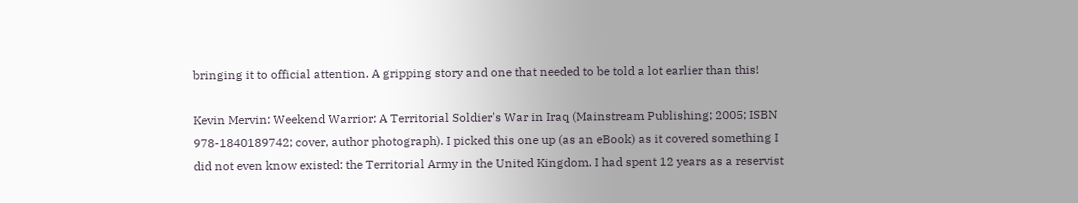bringing it to official attention. A gripping story and one that needed to be told a lot earlier than this!

Kevin Mervin: Weekend Warrior: A Territorial Soldier's War in Iraq (Mainstream Publishing; 2005; ISBN 978-1840189742; cover, author photograph). I picked this one up (as an eBook) as it covered something I did not even know existed: the Territorial Army in the United Kingdom. I had spent 12 years as a reservist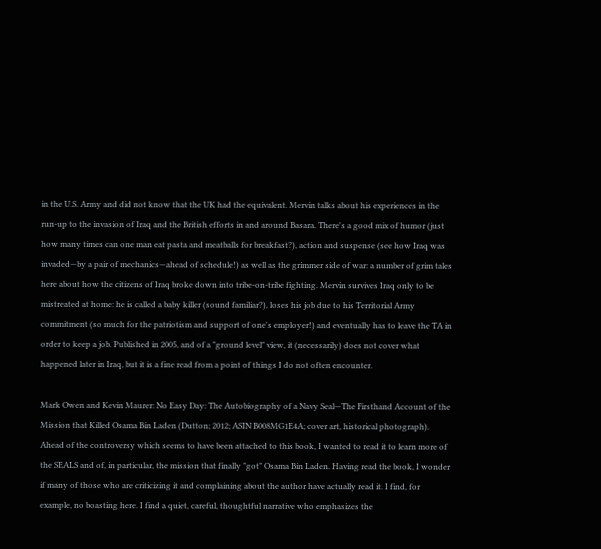in the U.S. Army and did not know that the UK had the equivalent. Mervin talks about his experiences in the run-up to the invasion of Iraq and the British efforts in and around Basara. There's a good mix of humor (just how many times can one man eat pasta and meatballs for breakfast?), action and suspense (see how Iraq was invaded—by a pair of mechanics—ahead of schedule!) as well as the grimmer side of war: a number of grim tales here about how the citizens of Iraq broke down into tribe-on-tribe fighting. Mervin survives Iraq only to be mistreated at home: he is called a baby killer (sound familiar?), loses his job due to his Territorial Army commitment (so much for the patriotism and support of one's employer!) and eventually has to leave the TA in order to keep a job. Published in 2005, and of a "ground level" view, it (necessarily) does not cover what happened later in Iraq, but it is a fine read from a point of things I do not often encounter.

Mark Owen and Kevin Maurer: No Easy Day: The Autobiography of a Navy Seal—The Firsthand Account of the Mission that Killed Osama Bin Laden (Dutton; 2012; ASIN B008MG1E4A; cover art, historical photograph). Ahead of the controversy which seems to have been attached to this book, I wanted to read it to learn more of the SEALS and of, in particular, the mission that finally "got" Osama Bin Laden. Having read the book, I wonder if many of those who are criticizing it and complaining about the author have actually read it. I find, for example, no boasting here. I find a quiet, careful, thoughtful narrative who emphasizes the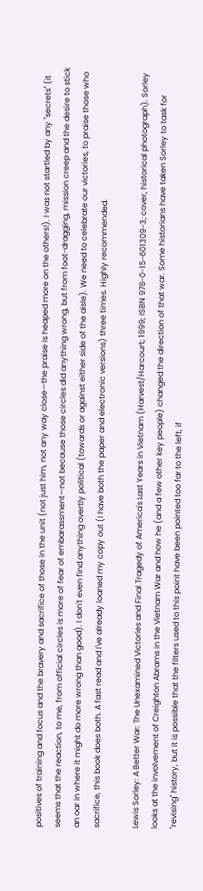positives of training and focus and the bravery and sacrifice of those in the unit (not just him, not any way close—the praise is heaped more on the others!). I was not startled by any "secrets" (it seems that the reaction, to me, from official circles is more of fear of embarassment—not because those circles did anything wrong, but from foot-dragging, mission creep and the desire to stick an oar in where it might do more wrong than good). I don't even find anything overtly political (towards or against either side of the aisle). We need to celebrate our victories, to praise those who sacrifice, this book does both. A fast read and I've already loaned my copy out (I have both the paper and electronic versions) three times. Highly recommended.

Lewis Sorley: A Better War: The Unexamined Victories and Final Tragedy of America's Last Years in Vietnam (Harvest/Harcourt; 1999; ISBN 978-0-15-601309-3; cover, historical photograph). Sorley looks at the involvement of Creighton Abrams in the Vietnam War and how he (and a few other key people) changed the direction of that war. Some historians have taken Sorley to task for "revising" history, but it is possible that the filters used to this point have been pointed too far to the left, if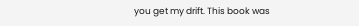you get my drift. This book was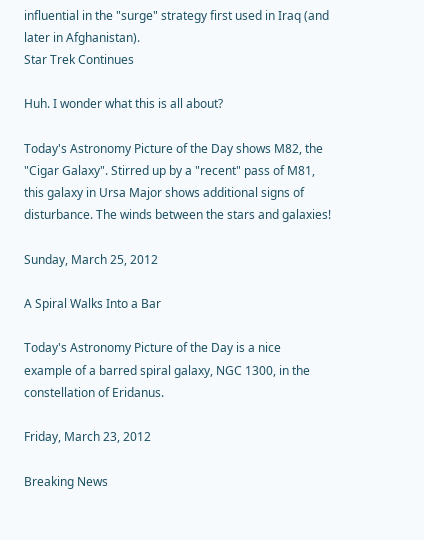influential in the "surge" strategy first used in Iraq (and later in Afghanistan).
Star Trek Continues

Huh. I wonder what this is all about?

Today's Astronomy Picture of the Day shows M82, the "Cigar Galaxy". Stirred up by a "recent" pass of M81, this galaxy in Ursa Major shows additional signs of disturbance. The winds between the stars and galaxies!

Sunday, March 25, 2012

A Spiral Walks Into a Bar

Today's Astronomy Picture of the Day is a nice example of a barred spiral galaxy, NGC 1300, in the constellation of Eridanus.

Friday, March 23, 2012

Breaking News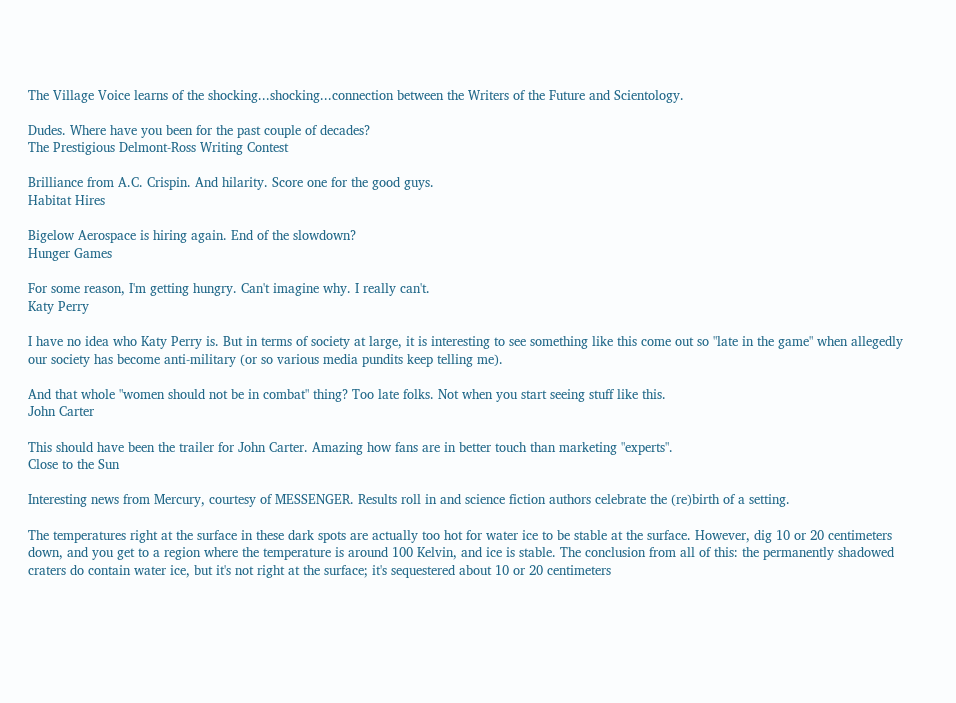The Village Voice learns of the shocking...shocking...connection between the Writers of the Future and Scientology.

Dudes. Where have you been for the past couple of decades?
The Prestigious Delmont-Ross Writing Contest

Brilliance from A.C. Crispin. And hilarity. Score one for the good guys.
Habitat Hires

Bigelow Aerospace is hiring again. End of the slowdown?
Hunger Games

For some reason, I'm getting hungry. Can't imagine why. I really can't.
Katy Perry

I have no idea who Katy Perry is. But in terms of society at large, it is interesting to see something like this come out so "late in the game" when allegedly our society has become anti-military (or so various media pundits keep telling me).

And that whole "women should not be in combat" thing? Too late folks. Not when you start seeing stuff like this.
John Carter

This should have been the trailer for John Carter. Amazing how fans are in better touch than marketing "experts".
Close to the Sun

Interesting news from Mercury, courtesy of MESSENGER. Results roll in and science fiction authors celebrate the (re)birth of a setting.

The temperatures right at the surface in these dark spots are actually too hot for water ice to be stable at the surface. However, dig 10 or 20 centimeters down, and you get to a region where the temperature is around 100 Kelvin, and ice is stable. The conclusion from all of this: the permanently shadowed craters do contain water ice, but it's not right at the surface; it's sequestered about 10 or 20 centimeters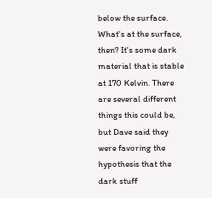below the surface. What's at the surface, then? It's some dark material that is stable at 170 Kelvin. There are several different things this could be, but Dave said they were favoring the hypothesis that the dark stuff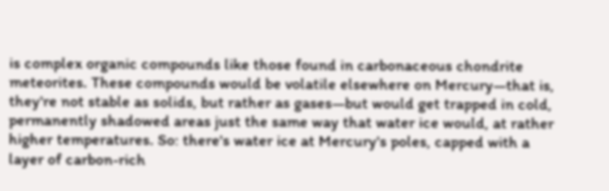is complex organic compounds like those found in carbonaceous chondrite meteorites. These compounds would be volatile elsewhere on Mercury—that is, they're not stable as solids, but rather as gases—but would get trapped in cold, permanently shadowed areas just the same way that water ice would, at rather higher temperatures. So: there's water ice at Mercury's poles, capped with a layer of carbon-rich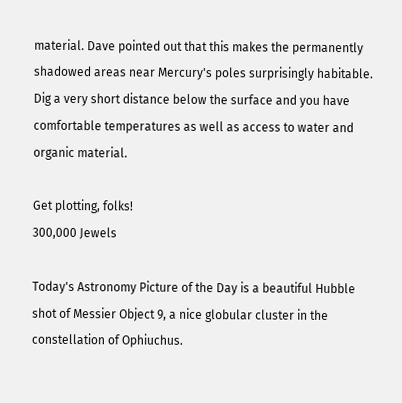material. Dave pointed out that this makes the permanently shadowed areas near Mercury's poles surprisingly habitable. Dig a very short distance below the surface and you have comfortable temperatures as well as access to water and organic material.

Get plotting, folks!
300,000 Jewels

Today's Astronomy Picture of the Day is a beautiful Hubble shot of Messier Object 9, a nice globular cluster in the constellation of Ophiuchus.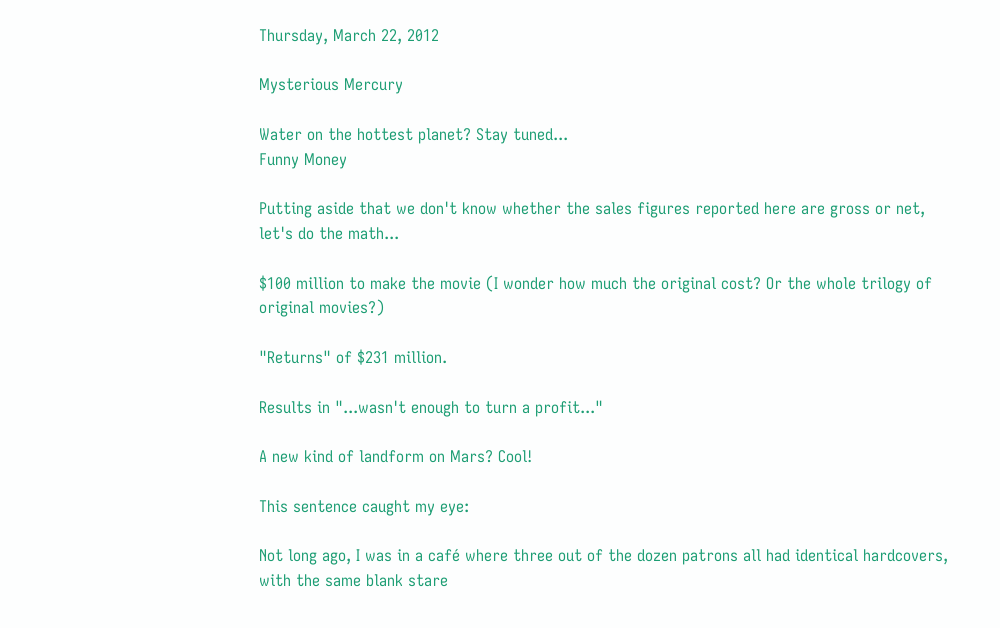Thursday, March 22, 2012

Mysterious Mercury

Water on the hottest planet? Stay tuned...
Funny Money

Putting aside that we don't know whether the sales figures reported here are gross or net, let's do the math...

$100 million to make the movie (I wonder how much the original cost? Or the whole trilogy of original movies?)

"Returns" of $231 million.

Results in "...wasn't enough to turn a profit..."

A new kind of landform on Mars? Cool!

This sentence caught my eye:

Not long ago, I was in a café where three out of the dozen patrons all had identical hardcovers, with the same blank stare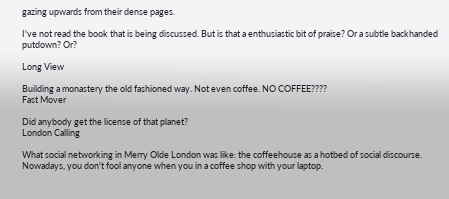gazing upwards from their dense pages.

I've not read the book that is being discussed. But is that a enthusiastic bit of praise? Or a subtle backhanded putdown? Or?

Long View

Building a monastery the old fashioned way. Not even coffee. NO COFFEE????
Fast Mover

Did anybody get the license of that planet?
London Calling

What social networking in Merry Olde London was like: the coffeehouse as a hotbed of social discourse. Nowadays, you don't fool anyone when you in a coffee shop with your laptop.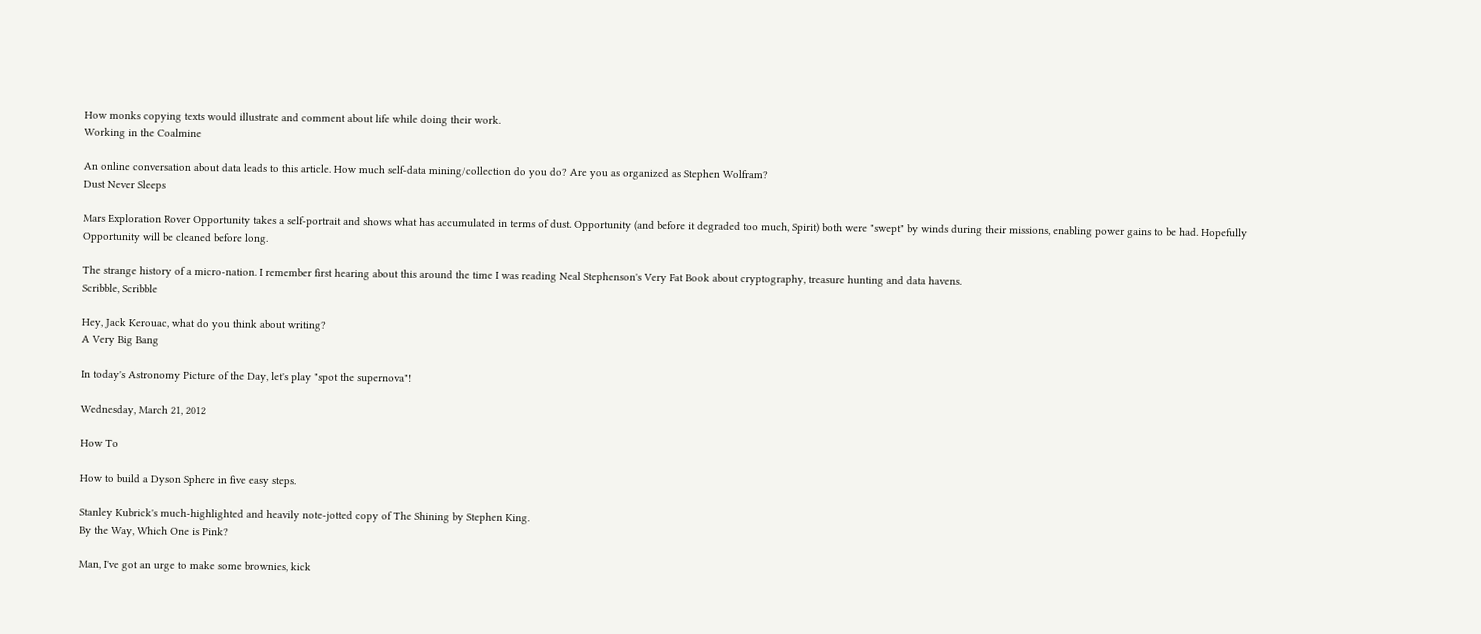How monks copying texts would illustrate and comment about life while doing their work.
Working in the Coalmine

An online conversation about data leads to this article. How much self-data mining/collection do you do? Are you as organized as Stephen Wolfram?
Dust Never Sleeps

Mars Exploration Rover Opportunity takes a self-portrait and shows what has accumulated in terms of dust. Opportunity (and before it degraded too much, Spirit) both were "swept" by winds during their missions, enabling power gains to be had. Hopefully Opportunity will be cleaned before long.

The strange history of a micro-nation. I remember first hearing about this around the time I was reading Neal Stephenson's Very Fat Book about cryptography, treasure hunting and data havens.
Scribble, Scribble

Hey, Jack Kerouac, what do you think about writing?
A Very Big Bang

In today's Astronomy Picture of the Day, let's play "spot the supernova"!

Wednesday, March 21, 2012

How To

How to build a Dyson Sphere in five easy steps.

Stanley Kubrick's much-highlighted and heavily note-jotted copy of The Shining by Stephen King.
By the Way, Which One is Pink?

Man, I've got an urge to make some brownies, kick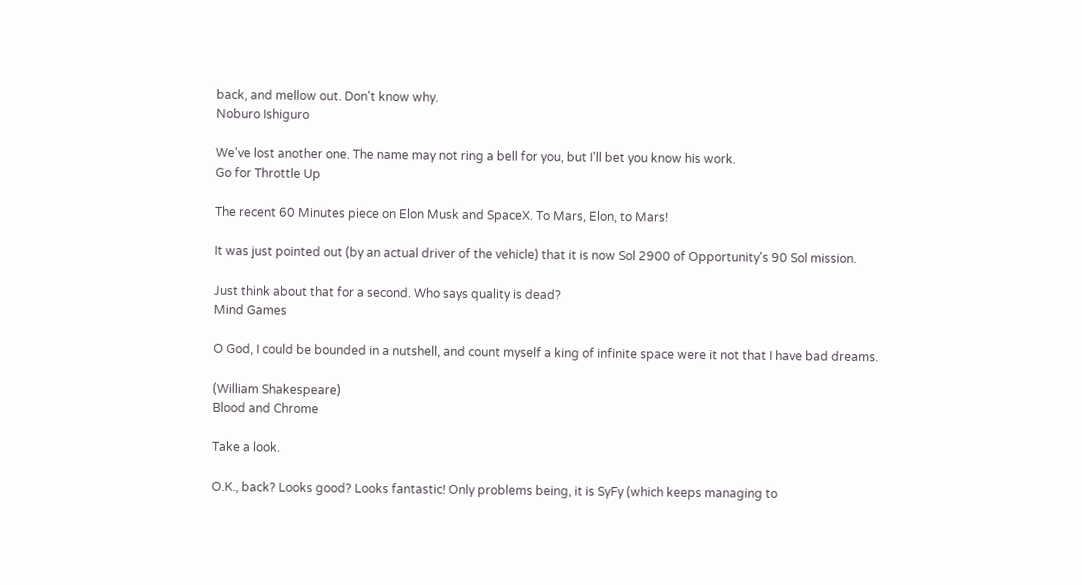back, and mellow out. Don't know why.
Noburo Ishiguro

We've lost another one. The name may not ring a bell for you, but I'll bet you know his work.
Go for Throttle Up

The recent 60 Minutes piece on Elon Musk and SpaceX. To Mars, Elon, to Mars!

It was just pointed out (by an actual driver of the vehicle) that it is now Sol 2900 of Opportunity's 90 Sol mission.

Just think about that for a second. Who says quality is dead?
Mind Games

O God, I could be bounded in a nutshell, and count myself a king of infinite space were it not that I have bad dreams.

(William Shakespeare)
Blood and Chrome

Take a look.

O.K., back? Looks good? Looks fantastic! Only problems being, it is SyFy (which keeps managing to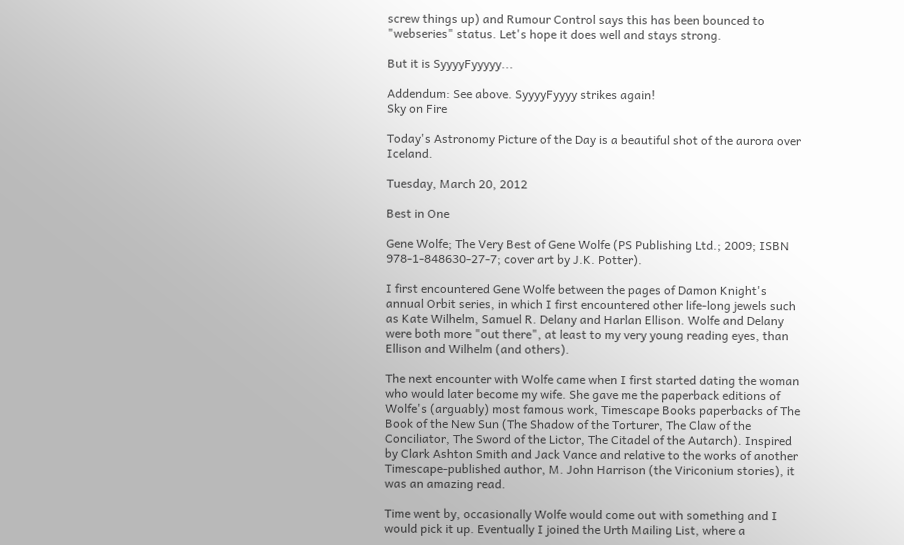screw things up) and Rumour Control says this has been bounced to "webseries" status. Let's hope it does well and stays strong.

But it is SyyyyFyyyyy...

Addendum: See above. SyyyyFyyyy strikes again!
Sky on Fire

Today's Astronomy Picture of the Day is a beautiful shot of the aurora over Iceland.

Tuesday, March 20, 2012

Best in One

Gene Wolfe; The Very Best of Gene Wolfe (PS Publishing Ltd.; 2009; ISBN 978-1-848630-27-7; cover art by J.K. Potter).

I first encountered Gene Wolfe between the pages of Damon Knight's annual Orbit series, in which I first encountered other life-long jewels such as Kate Wilhelm, Samuel R. Delany and Harlan Ellison. Wolfe and Delany were both more "out there", at least to my very young reading eyes, than Ellison and Wilhelm (and others).

The next encounter with Wolfe came when I first started dating the woman who would later become my wife. She gave me the paperback editions of Wolfe's (arguably) most famous work, Timescape Books paperbacks of The Book of the New Sun (The Shadow of the Torturer, The Claw of the Conciliator, The Sword of the Lictor, The Citadel of the Autarch). Inspired by Clark Ashton Smith and Jack Vance and relative to the works of another Timescape-published author, M. John Harrison (the Viriconium stories), it was an amazing read.

Time went by, occasionally Wolfe would come out with something and I would pick it up. Eventually I joined the Urth Mailing List, where a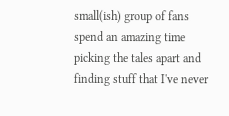small(ish) group of fans spend an amazing time picking the tales apart and finding stuff that I've never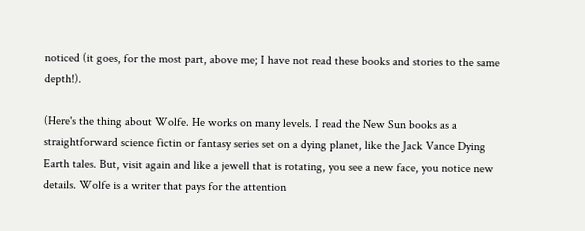noticed (it goes, for the most part, above me; I have not read these books and stories to the same depth!).

(Here's the thing about Wolfe. He works on many levels. I read the New Sun books as a straightforward science fictin or fantasy series set on a dying planet, like the Jack Vance Dying Earth tales. But, visit again and like a jewell that is rotating, you see a new face, you notice new details. Wolfe is a writer that pays for the attention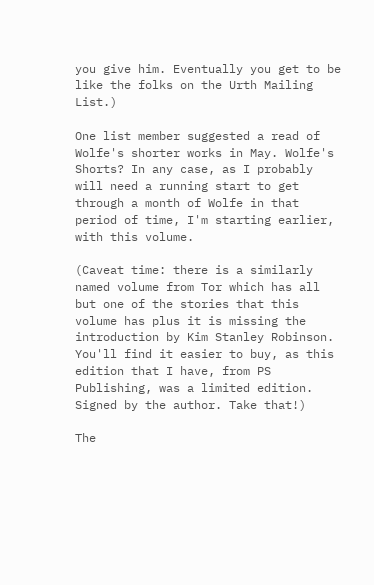you give him. Eventually you get to be like the folks on the Urth Mailing List.)

One list member suggested a read of Wolfe's shorter works in May. Wolfe's Shorts? In any case, as I probably will need a running start to get through a month of Wolfe in that period of time, I'm starting earlier, with this volume.

(Caveat time: there is a similarly named volume from Tor which has all but one of the stories that this volume has plus it is missing the introduction by Kim Stanley Robinson. You'll find it easier to buy, as this edition that I have, from PS Publishing, was a limited edition. Signed by the author. Take that!)

The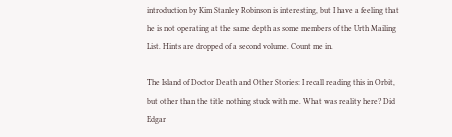introduction by Kim Stanley Robinson is interesting, but I have a feeling that he is not operating at the same depth as some members of the Urth Mailing List. Hints are dropped of a second volume. Count me in.

The Island of Doctor Death and Other Stories: I recall reading this in Orbit, but other than the title nothing stuck with me. What was reality here? Did Edgar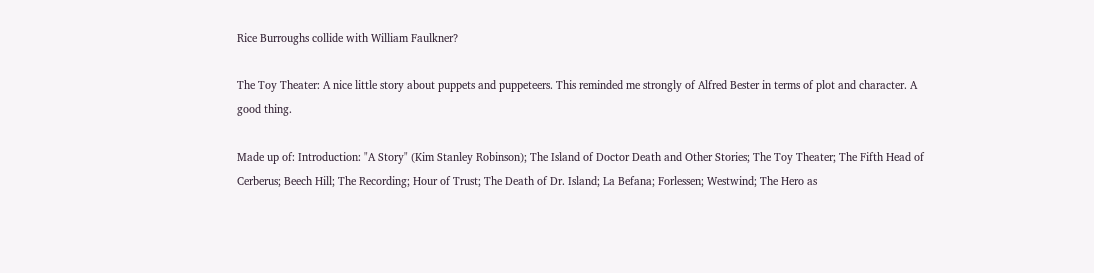Rice Burroughs collide with William Faulkner?

The Toy Theater: A nice little story about puppets and puppeteers. This reminded me strongly of Alfred Bester in terms of plot and character. A good thing.

Made up of: Introduction: "A Story" (Kim Stanley Robinson); The Island of Doctor Death and Other Stories; The Toy Theater; The Fifth Head of Cerberus; Beech Hill; The Recording; Hour of Trust; The Death of Dr. Island; La Befana; Forlessen; Westwind; The Hero as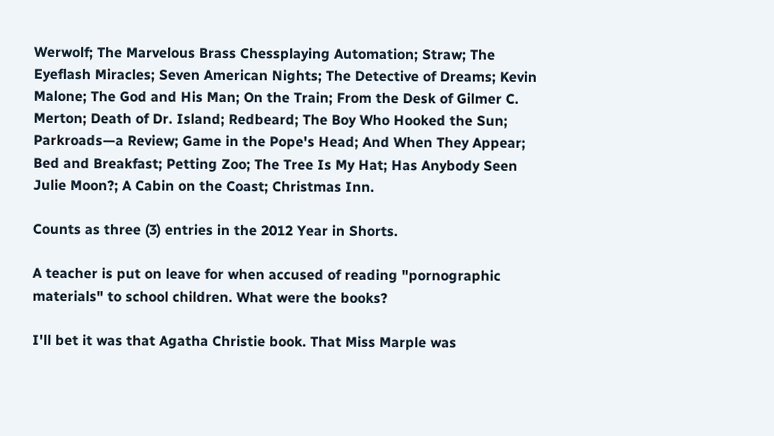Werwolf; The Marvelous Brass Chessplaying Automation; Straw; The Eyeflash Miracles; Seven American Nights; The Detective of Dreams; Kevin Malone; The God and His Man; On the Train; From the Desk of Gilmer C. Merton; Death of Dr. Island; Redbeard; The Boy Who Hooked the Sun; Parkroads—a Review; Game in the Pope's Head; And When They Appear; Bed and Breakfast; Petting Zoo; The Tree Is My Hat; Has Anybody Seen Julie Moon?; A Cabin on the Coast; Christmas Inn.

Counts as three (3) entries in the 2012 Year in Shorts.

A teacher is put on leave for when accused of reading "pornographic materials" to school children. What were the books?

I'll bet it was that Agatha Christie book. That Miss Marple was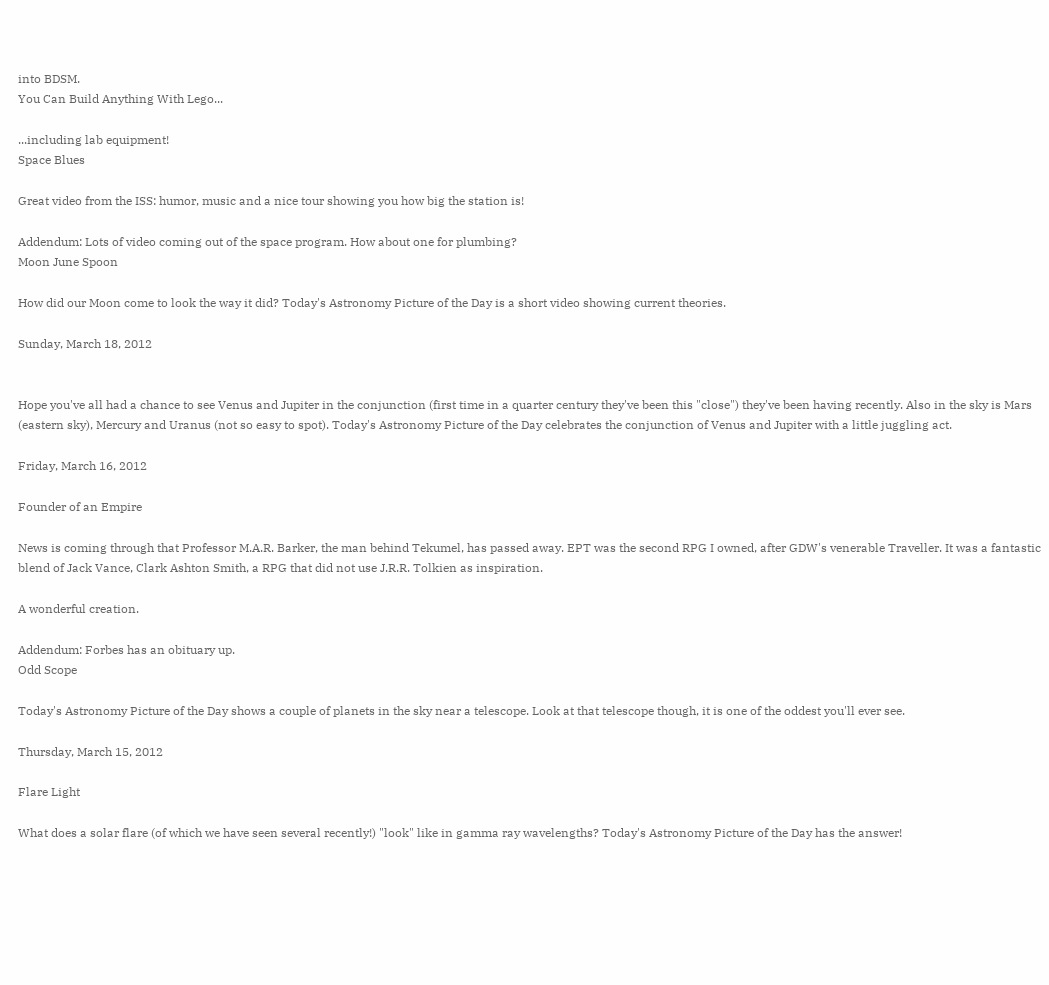into BDSM.
You Can Build Anything With Lego...

...including lab equipment!
Space Blues

Great video from the ISS: humor, music and a nice tour showing you how big the station is!

Addendum: Lots of video coming out of the space program. How about one for plumbing?
Moon June Spoon

How did our Moon come to look the way it did? Today's Astronomy Picture of the Day is a short video showing current theories.

Sunday, March 18, 2012


Hope you've all had a chance to see Venus and Jupiter in the conjunction (first time in a quarter century they've been this "close") they've been having recently. Also in the sky is Mars (eastern sky), Mercury and Uranus (not so easy to spot). Today's Astronomy Picture of the Day celebrates the conjunction of Venus and Jupiter with a little juggling act.

Friday, March 16, 2012

Founder of an Empire

News is coming through that Professor M.A.R. Barker, the man behind Tekumel, has passed away. EPT was the second RPG I owned, after GDW's venerable Traveller. It was a fantastic blend of Jack Vance, Clark Ashton Smith, a RPG that did not use J.R.R. Tolkien as inspiration.

A wonderful creation.

Addendum: Forbes has an obituary up.
Odd Scope

Today's Astronomy Picture of the Day shows a couple of planets in the sky near a telescope. Look at that telescope though, it is one of the oddest you'll ever see.

Thursday, March 15, 2012

Flare Light

What does a solar flare (of which we have seen several recently!) "look" like in gamma ray wavelengths? Today's Astronomy Picture of the Day has the answer!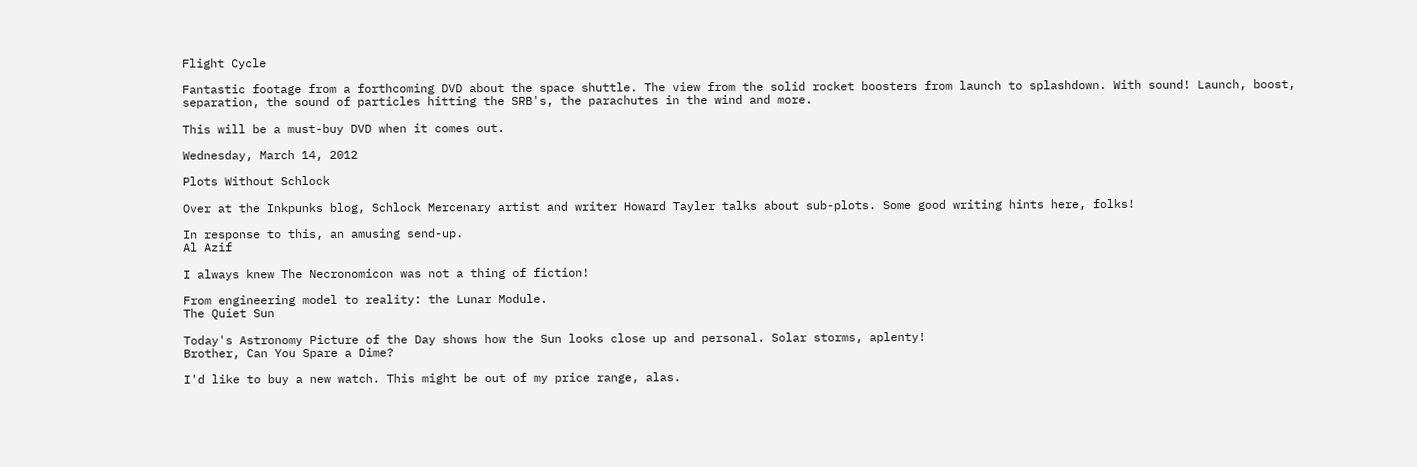Flight Cycle

Fantastic footage from a forthcoming DVD about the space shuttle. The view from the solid rocket boosters from launch to splashdown. With sound! Launch, boost, separation, the sound of particles hitting the SRB's, the parachutes in the wind and more.

This will be a must-buy DVD when it comes out.

Wednesday, March 14, 2012

Plots Without Schlock

Over at the Inkpunks blog, Schlock Mercenary artist and writer Howard Tayler talks about sub-plots. Some good writing hints here, folks!

In response to this, an amusing send-up.
Al Azif

I always knew The Necronomicon was not a thing of fiction!

From engineering model to reality: the Lunar Module.
The Quiet Sun

Today's Astronomy Picture of the Day shows how the Sun looks close up and personal. Solar storms, aplenty!
Brother, Can You Spare a Dime?

I'd like to buy a new watch. This might be out of my price range, alas.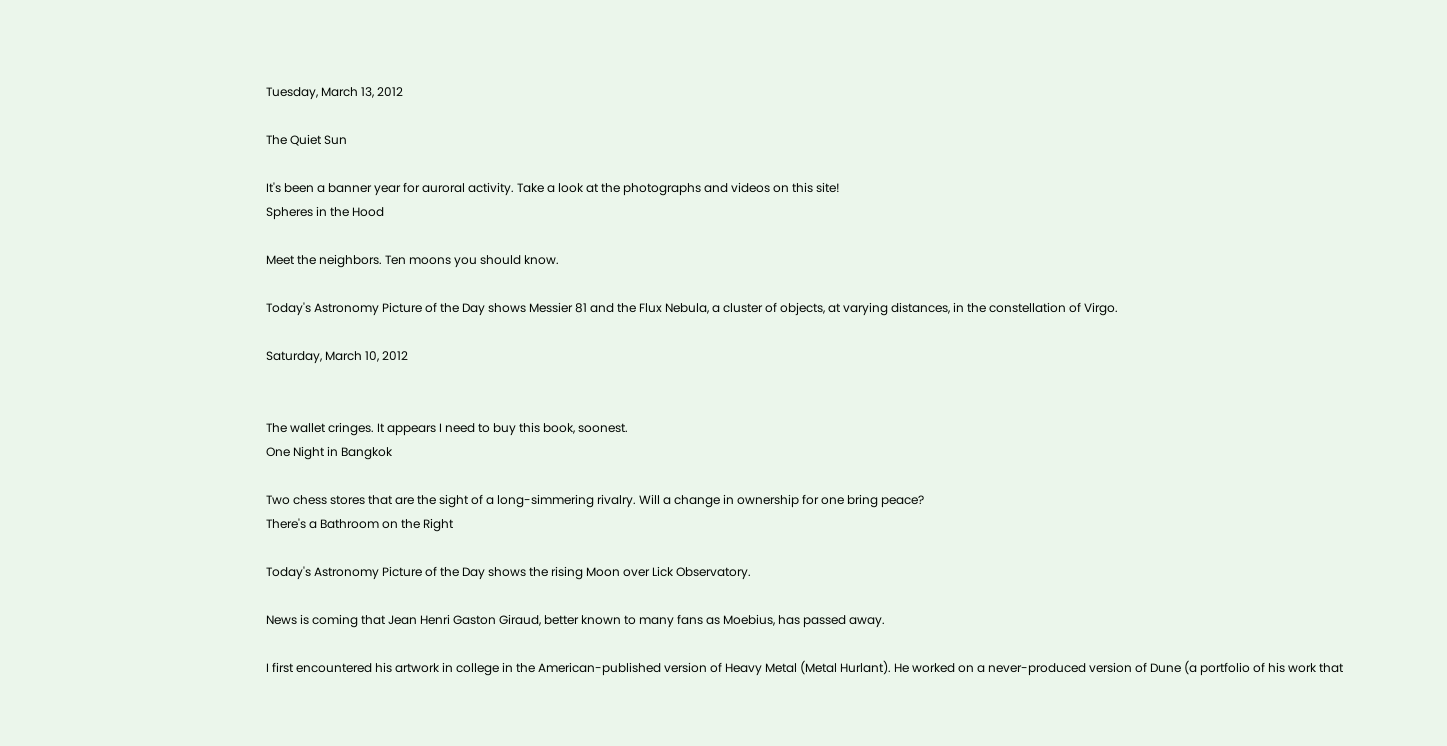Tuesday, March 13, 2012

The Quiet Sun

It's been a banner year for auroral activity. Take a look at the photographs and videos on this site!
Spheres in the Hood

Meet the neighbors. Ten moons you should know.

Today's Astronomy Picture of the Day shows Messier 81 and the Flux Nebula, a cluster of objects, at varying distances, in the constellation of Virgo.

Saturday, March 10, 2012


The wallet cringes. It appears I need to buy this book, soonest.
One Night in Bangkok

Two chess stores that are the sight of a long-simmering rivalry. Will a change in ownership for one bring peace?
There's a Bathroom on the Right

Today's Astronomy Picture of the Day shows the rising Moon over Lick Observatory.

News is coming that Jean Henri Gaston Giraud, better known to many fans as Moebius, has passed away.

I first encountered his artwork in college in the American-published version of Heavy Metal (Metal Hurlant). He worked on a never-produced version of Dune (a portfolio of his work that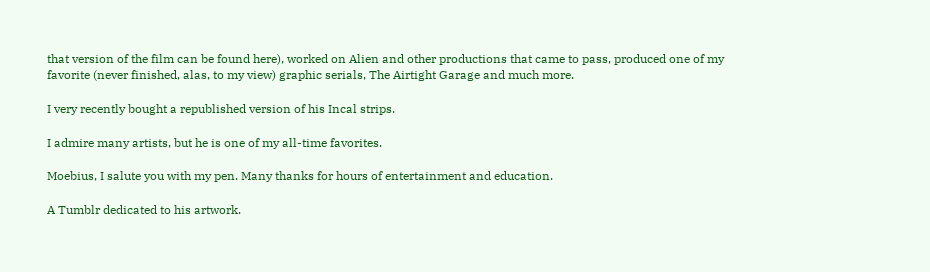that version of the film can be found here), worked on Alien and other productions that came to pass, produced one of my favorite (never finished, alas, to my view) graphic serials, The Airtight Garage and much more.

I very recently bought a republished version of his Incal strips.

I admire many artists, but he is one of my all-time favorites.

Moebius, I salute you with my pen. Many thanks for hours of entertainment and education.

A Tumblr dedicated to his artwork.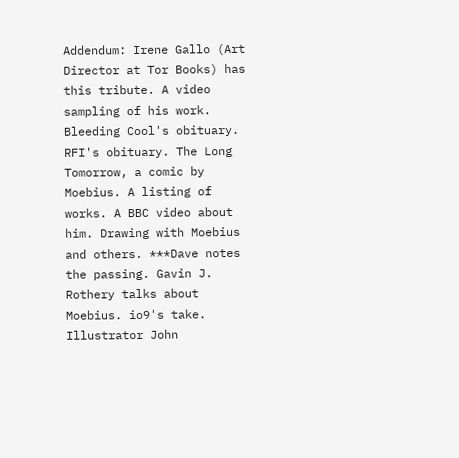Addendum: Irene Gallo (Art Director at Tor Books) has this tribute. A video sampling of his work. Bleeding Cool's obituary. RFI's obituary. The Long Tomorrow, a comic by Moebius. A listing of works. A BBC video about him. Drawing with Moebius and others. ***Dave notes the passing. Gavin J. Rothery talks about Moebius. io9's take. Illustrator John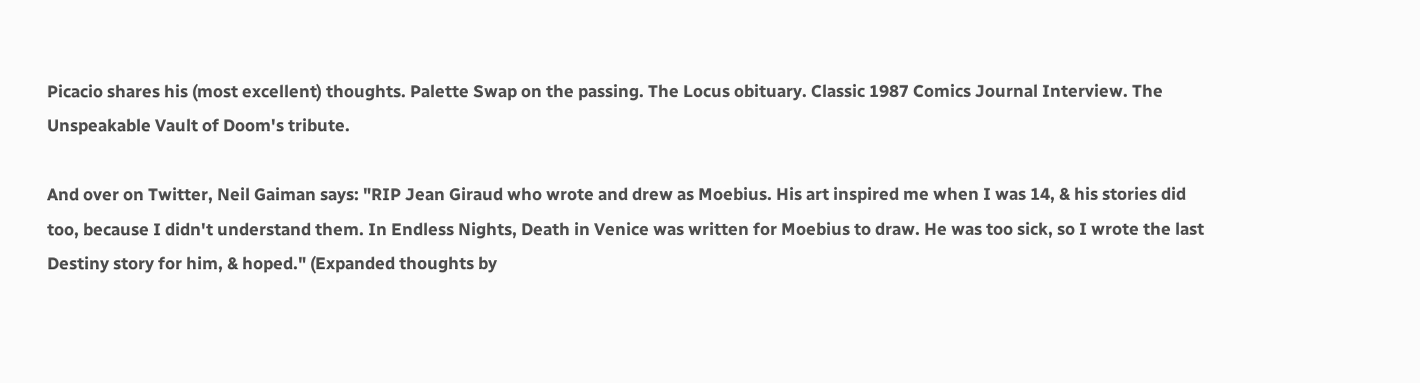Picacio shares his (most excellent) thoughts. Palette Swap on the passing. The Locus obituary. Classic 1987 Comics Journal Interview. The Unspeakable Vault of Doom's tribute.

And over on Twitter, Neil Gaiman says: "RIP Jean Giraud who wrote and drew as Moebius. His art inspired me when I was 14, & his stories did too, because I didn't understand them. In Endless Nights, Death in Venice was written for Moebius to draw. He was too sick, so I wrote the last Destiny story for him, & hoped." (Expanded thoughts by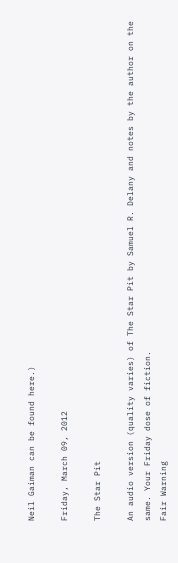Neil Gaiman can be found here.)

Friday, March 09, 2012

The Star Pit

An audio version (quality varies) of The Star Pit by Samuel R. Delany and notes by the author on the same. Your Friday dose of fiction.
Fair Warning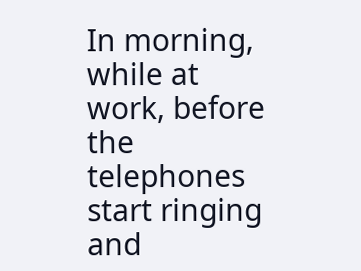In morning, while at work, before the telephones start ringing and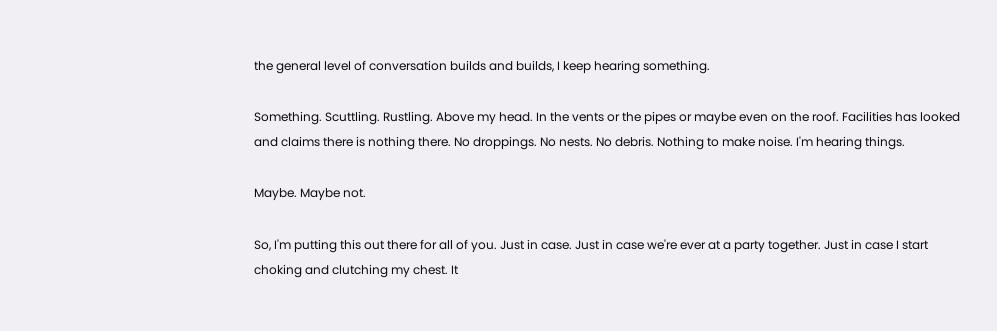the general level of conversation builds and builds, I keep hearing something.

Something. Scuttling. Rustling. Above my head. In the vents or the pipes or maybe even on the roof. Facilities has looked and claims there is nothing there. No droppings. No nests. No debris. Nothing to make noise. I'm hearing things.

Maybe. Maybe not.

So, I'm putting this out there for all of you. Just in case. Just in case we're ever at a party together. Just in case I start choking and clutching my chest. It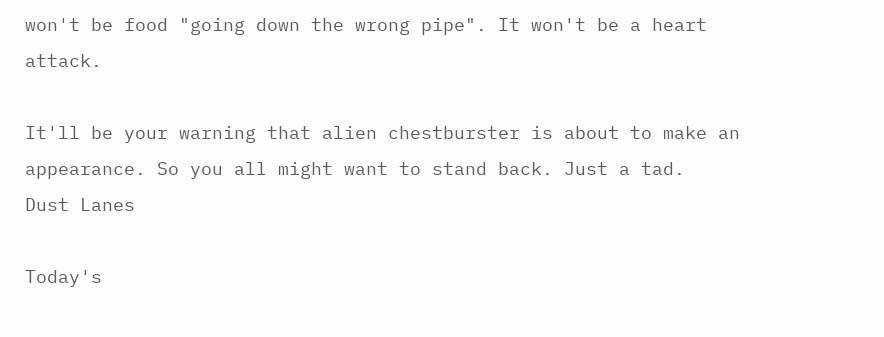won't be food "going down the wrong pipe". It won't be a heart attack.

It'll be your warning that alien chestburster is about to make an appearance. So you all might want to stand back. Just a tad.
Dust Lanes

Today's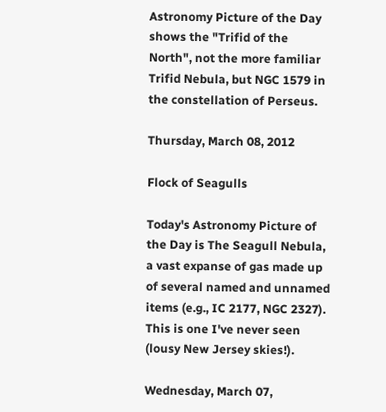Astronomy Picture of the Day shows the "Trifid of the North", not the more familiar Trifid Nebula, but NGC 1579 in the constellation of Perseus.

Thursday, March 08, 2012

Flock of Seagulls

Today's Astronomy Picture of the Day is The Seagull Nebula, a vast expanse of gas made up of several named and unnamed items (e.g., IC 2177, NGC 2327). This is one I've never seen (lousy New Jersey skies!).

Wednesday, March 07,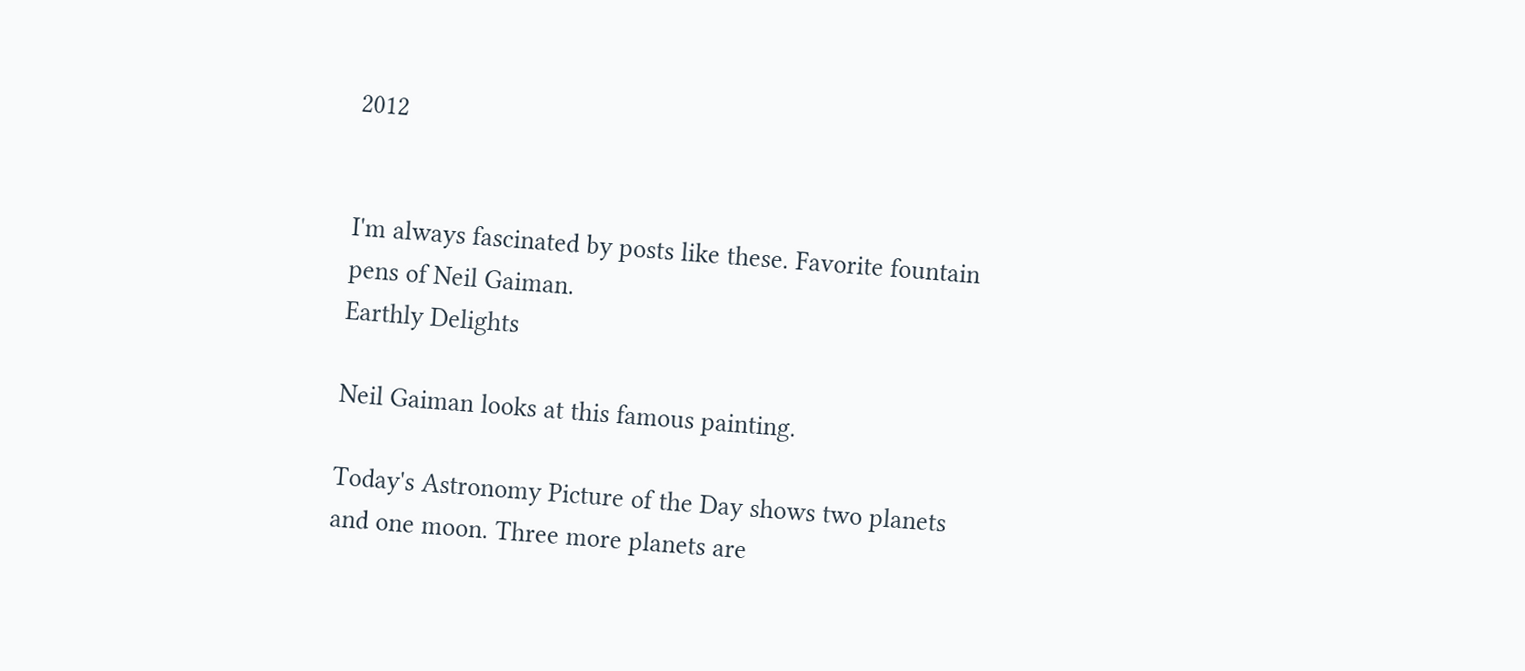2012


I'm always fascinated by posts like these. Favorite fountain pens of Neil Gaiman.
Earthly Delights

Neil Gaiman looks at this famous painting.

Today's Astronomy Picture of the Day shows two planets and one moon. Three more planets are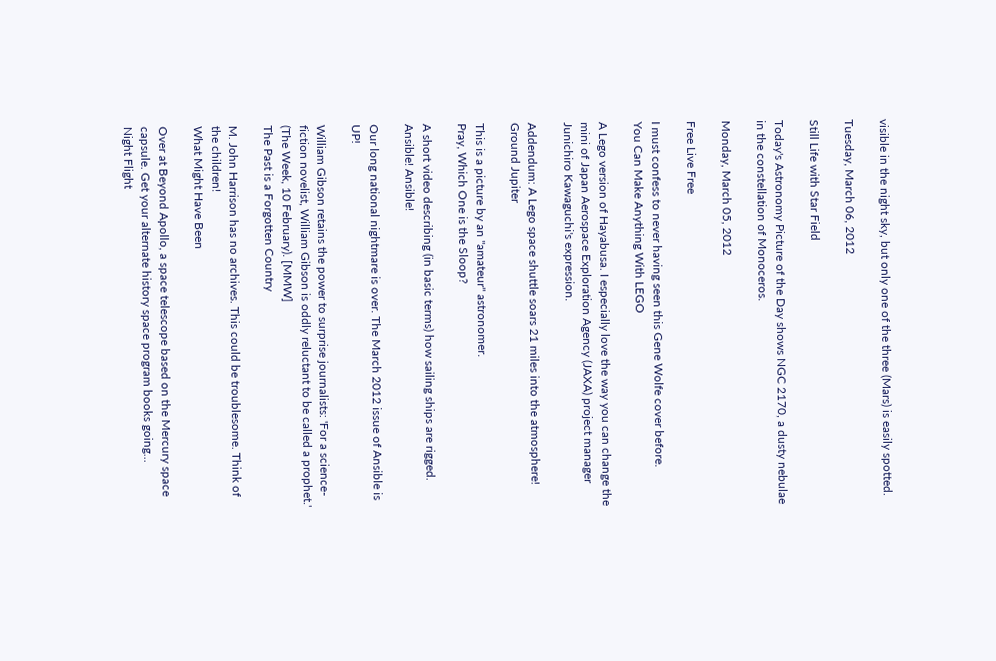visible in the night sky, but only one of the three (Mars) is easily spotted.

Tuesday, March 06, 2012

Still Life with Star Field

Today's Astronomy Picture of the Day shows NGC 2170, a dusty nebulae in the constellation of Monoceros.

Monday, March 05, 2012

Free Live Free

I must confess to never having seen this Gene Wolfe cover before.
You Can Make Anything With LEGO

A Lego version of Hayabusa. I especially love the way you can change the mini of Japan Aerospace Exploration Agency (JAXA) project manager Junichiro Kawaguchi's expression.

Addendum: A Lego space shuttle soars 21 miles into the atmosphere!
Ground Jupiter

This is a picture by an "amateur" astronomer.
Pray, Which One is the Sloop?

A short video describing (in basic terms) how sailing ships are rigged.
Ansible! Ansible!

Our long national nightmare is over. The March 2012 issue of Ansible is UP!

William Gibson retains the power to surprise journalists: 'For a science-fiction novelist, William Gibson is oddly reluctant to be called a prophet.' (The Week, 10 February). [MMW]
The Past is a Forgotten Country

M. John Harrison has no archives. This could be troublesome. Think of the children!
What Might Have Been

Over at Beyond Apollo, a space telescope based on the Mercury space capsule. Get your alternate history space program books going...
Night Flight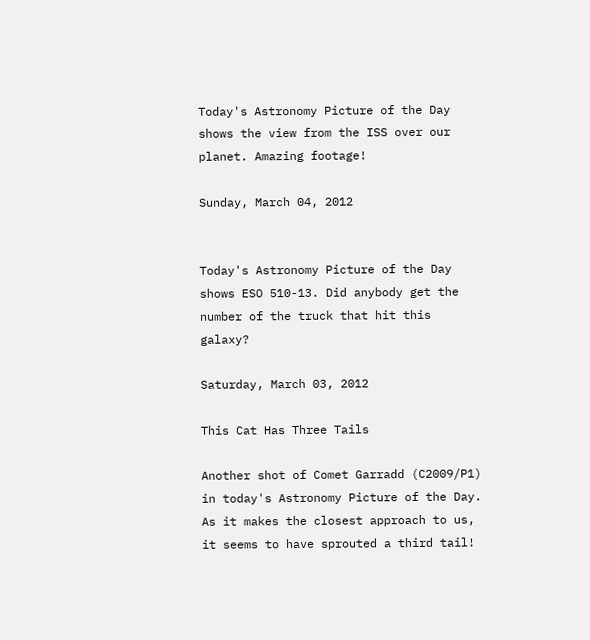Today's Astronomy Picture of the Day shows the view from the ISS over our planet. Amazing footage!

Sunday, March 04, 2012


Today's Astronomy Picture of the Day shows ESO 510-13. Did anybody get the number of the truck that hit this galaxy?

Saturday, March 03, 2012

This Cat Has Three Tails

Another shot of Comet Garradd (C2009/P1) in today's Astronomy Picture of the Day. As it makes the closest approach to us, it seems to have sprouted a third tail!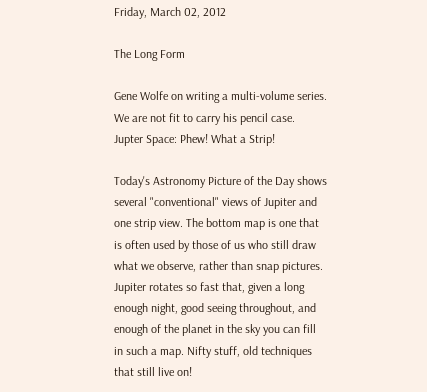Friday, March 02, 2012

The Long Form

Gene Wolfe on writing a multi-volume series. We are not fit to carry his pencil case.
Jupter Space: Phew! What a Strip!

Today's Astronomy Picture of the Day shows several "conventional" views of Jupiter and one strip view. The bottom map is one that is often used by those of us who still draw what we observe, rather than snap pictures. Jupiter rotates so fast that, given a long enough night, good seeing throughout, and enough of the planet in the sky you can fill in such a map. Nifty stuff, old techniques that still live on!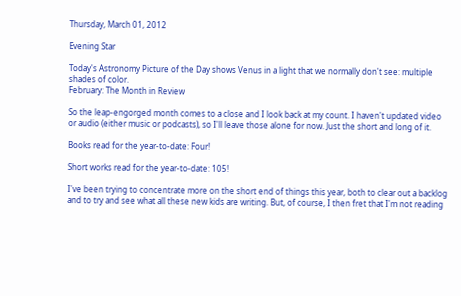Thursday, March 01, 2012

Evening Star

Today's Astronomy Picture of the Day shows Venus in a light that we normally don't see: multiple shades of color.
February: The Month in Review

So the leap-engorged month comes to a close and I look back at my count. I haven't updated video or audio (either music or podcasts), so I'll leave those alone for now. Just the short and long of it.

Books read for the year-to-date: Four!

Short works read for the year-to-date: 105!

I've been trying to concentrate more on the short end of things this year, both to clear out a backlog and to try and see what all these new kids are writing. But, of course, I then fret that I'm not reading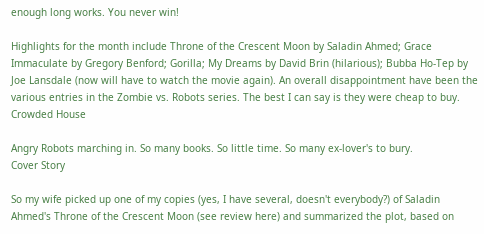enough long works. You never win!

Highlights for the month include Throne of the Crescent Moon by Saladin Ahmed; Grace Immaculate by Gregory Benford; Gorilla; My Dreams by David Brin (hilarious); Bubba Ho-Tep by Joe Lansdale (now will have to watch the movie again). An overall disappointment have been the various entries in the Zombie vs. Robots series. The best I can say is they were cheap to buy.
Crowded House

Angry Robots marching in. So many books. So little time. So many ex-lover's to bury.
Cover Story

So my wife picked up one of my copies (yes, I have several, doesn't everybody?) of Saladin Ahmed's Throne of the Crescent Moon (see review here) and summarized the plot, based on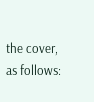the cover, as follows: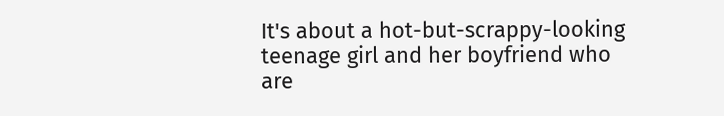It's about a hot-but-scrappy-looking teenage girl and her boyfriend who are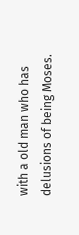with a old man who has delusions of being Moses.